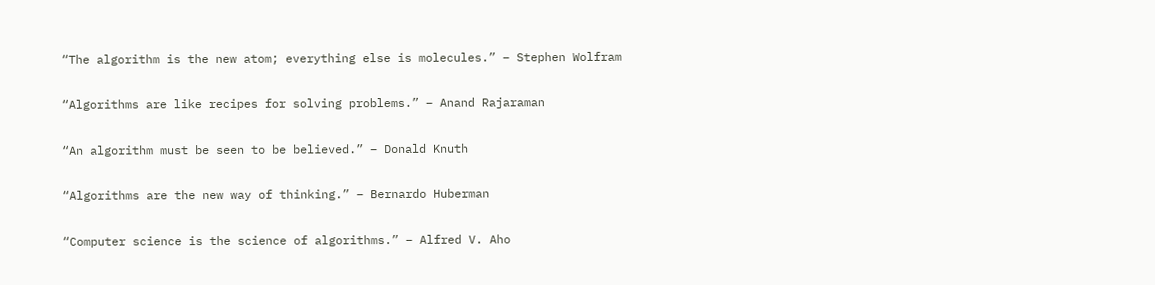“The algorithm is the new atom; everything else is molecules.” – Stephen Wolfram

“Algorithms are like recipes for solving problems.” – Anand Rajaraman

“An algorithm must be seen to be believed.” – Donald Knuth

“Algorithms are the new way of thinking.” – Bernardo Huberman

“Computer science is the science of algorithms.” – Alfred V. Aho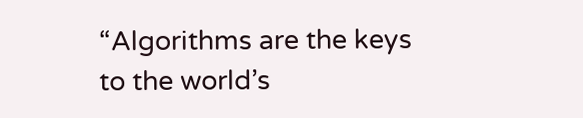“Algorithms are the keys to the world’s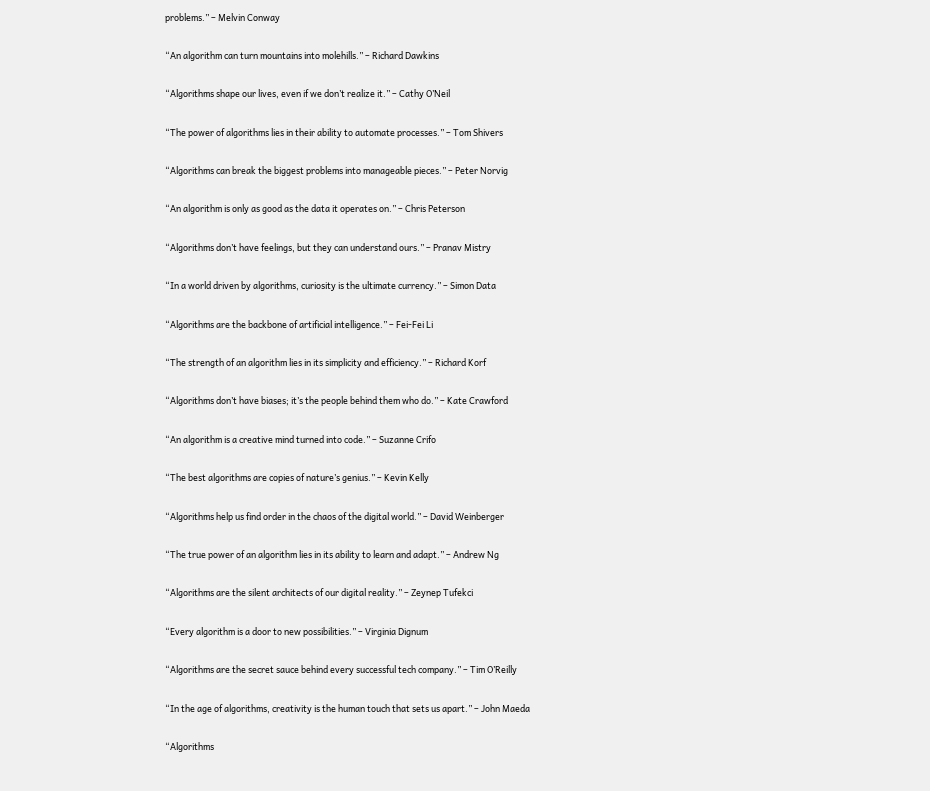problems.” – Melvin Conway

“An algorithm can turn mountains into molehills.” – Richard Dawkins

“Algorithms shape our lives, even if we don’t realize it.” – Cathy O’Neil

“The power of algorithms lies in their ability to automate processes.” – Tom Shivers

“Algorithms can break the biggest problems into manageable pieces.” – Peter Norvig

“An algorithm is only as good as the data it operates on.” – Chris Peterson

“Algorithms don’t have feelings, but they can understand ours.” – Pranav Mistry

“In a world driven by algorithms, curiosity is the ultimate currency.” – Simon Data

“Algorithms are the backbone of artificial intelligence.” – Fei-Fei Li

“The strength of an algorithm lies in its simplicity and efficiency.” – Richard Korf

“Algorithms don’t have biases; it’s the people behind them who do.” – Kate Crawford

“An algorithm is a creative mind turned into code.” – Suzanne Crifo

“The best algorithms are copies of nature’s genius.” – Kevin Kelly

“Algorithms help us find order in the chaos of the digital world.” – David Weinberger

“The true power of an algorithm lies in its ability to learn and adapt.” – Andrew Ng

“Algorithms are the silent architects of our digital reality.” – Zeynep Tufekci

“Every algorithm is a door to new possibilities.” – Virginia Dignum

“Algorithms are the secret sauce behind every successful tech company.” – Tim O’Reilly

“In the age of algorithms, creativity is the human touch that sets us apart.” – John Maeda

“Algorithms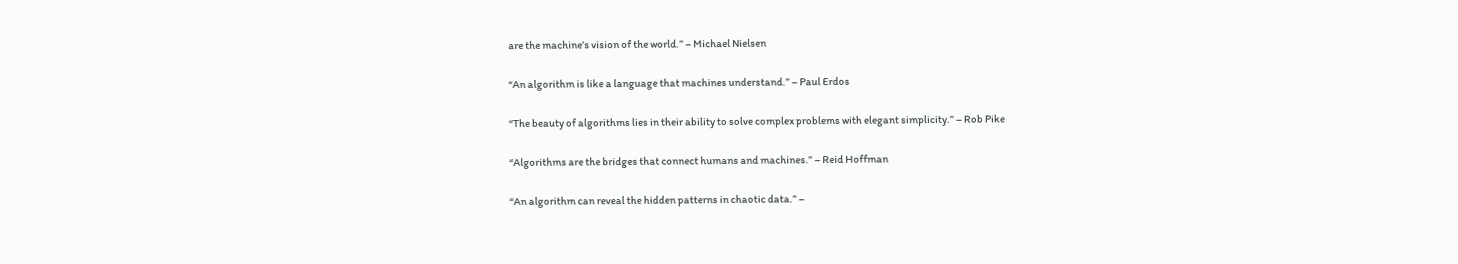are the machine’s vision of the world.” – Michael Nielsen

“An algorithm is like a language that machines understand.” – Paul Erdos

“The beauty of algorithms lies in their ability to solve complex problems with elegant simplicity.” – Rob Pike

“Algorithms are the bridges that connect humans and machines.” – Reid Hoffman

“An algorithm can reveal the hidden patterns in chaotic data.” –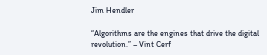Jim Hendler

“Algorithms are the engines that drive the digital revolution.” – Vint Cerf